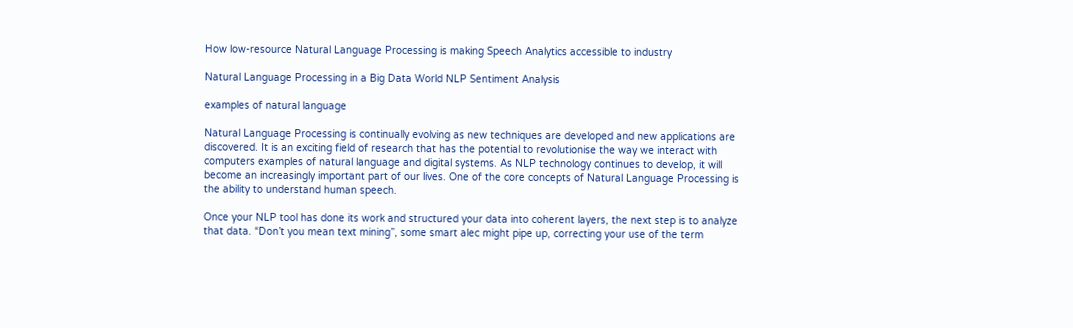How low-resource Natural Language Processing is making Speech Analytics accessible to industry

Natural Language Processing in a Big Data World NLP Sentiment Analysis

examples of natural language

Natural Language Processing is continually evolving as new techniques are developed and new applications are discovered. It is an exciting field of research that has the potential to revolutionise the way we interact with computers examples of natural language and digital systems. As NLP technology continues to develop, it will become an increasingly important part of our lives. One of the core concepts of Natural Language Processing is the ability to understand human speech.

Once your NLP tool has done its work and structured your data into coherent layers, the next step is to analyze that data. “Don’t you mean text mining”, some smart alec might pipe up, correcting your use of the term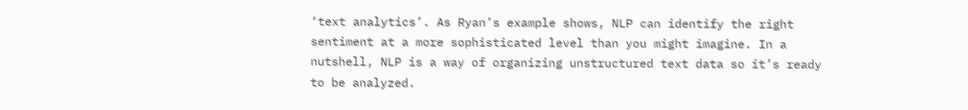‘text analytics’. As Ryan’s example shows, NLP can identify the right sentiment at a more sophisticated level than you might imagine. In a nutshell, NLP is a way of organizing unstructured text data so it’s ready to be analyzed.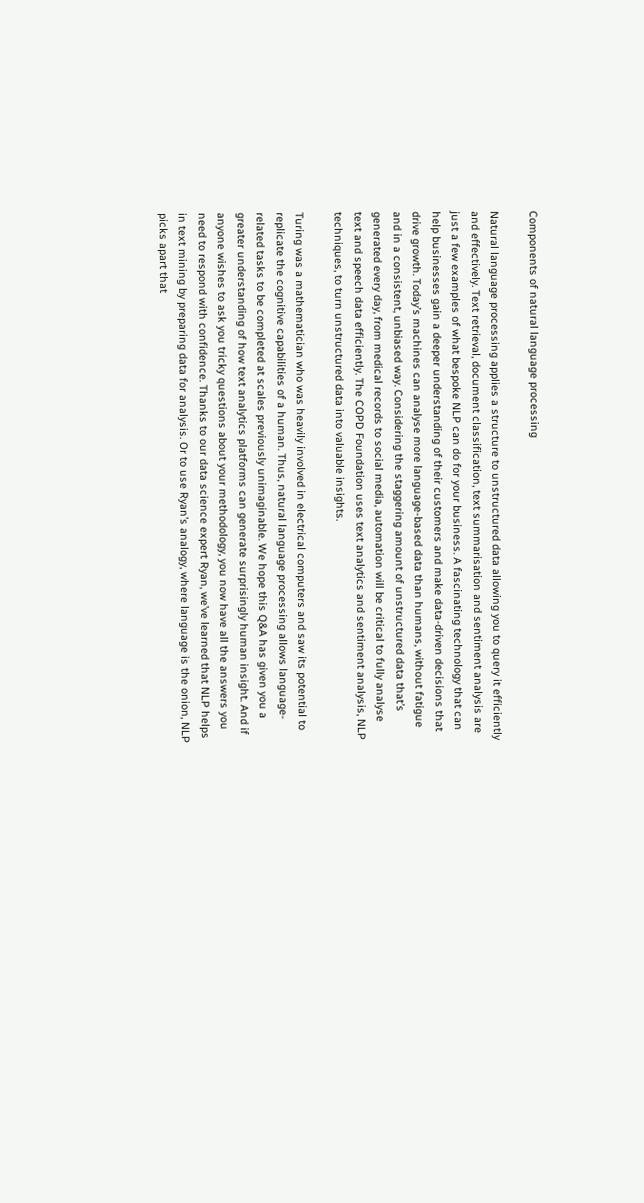Components of natural language processing

Natural language processing applies a structure to unstructured data allowing you to query it efficiently and effectively. Text retrieval, document classification, text summarisation and sentiment analysis are just a few examples of what bespoke NLP can do for your business. A fascinating technology that can help businesses gain a deeper understanding of their customers and make data-driven decisions that drive growth. Today’s machines can analyse more language-based data than humans, without fatigue and in a consistent, unbiased way. Considering the staggering amount of unstructured data that’s generated every day, from medical records to social media, automation will be critical to fully analyse text and speech data efficiently. The COPD Foundation uses text analytics and sentiment analysis, NLP techniques, to turn unstructured data into valuable insights.

Turing was a mathematician who was heavily involved in electrical computers and saw its potential to replicate the cognitive capabilities of a human. Thus, natural language processing allows language-related tasks to be completed at scales previously unimaginable. We hope this Q&A has given you a greater understanding of how text analytics platforms can generate surprisingly human insight. And if anyone wishes to ask you tricky questions about your methodology, you now have all the answers you need to respond with confidence. Thanks to our data science expert Ryan, we’ve learned that NLP helps in text mining by preparing data for analysis. Or to use Ryan’s analogy, where language is the onion, NLP picks apart that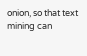onion, so that text mining can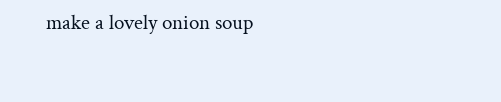make a lovely onion soup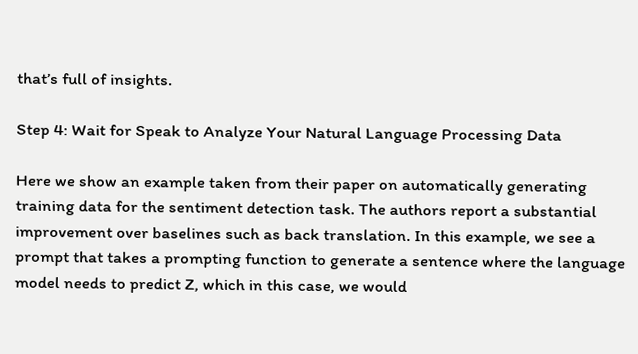that’s full of insights.

Step 4: Wait for Speak to Analyze Your Natural Language Processing Data

Here we show an example taken from their paper on automatically generating training data for the sentiment detection task. The authors report a substantial improvement over baselines such as back translation. In this example, we see a prompt that takes a prompting function to generate a sentence where the language model needs to predict Z, which in this case, we would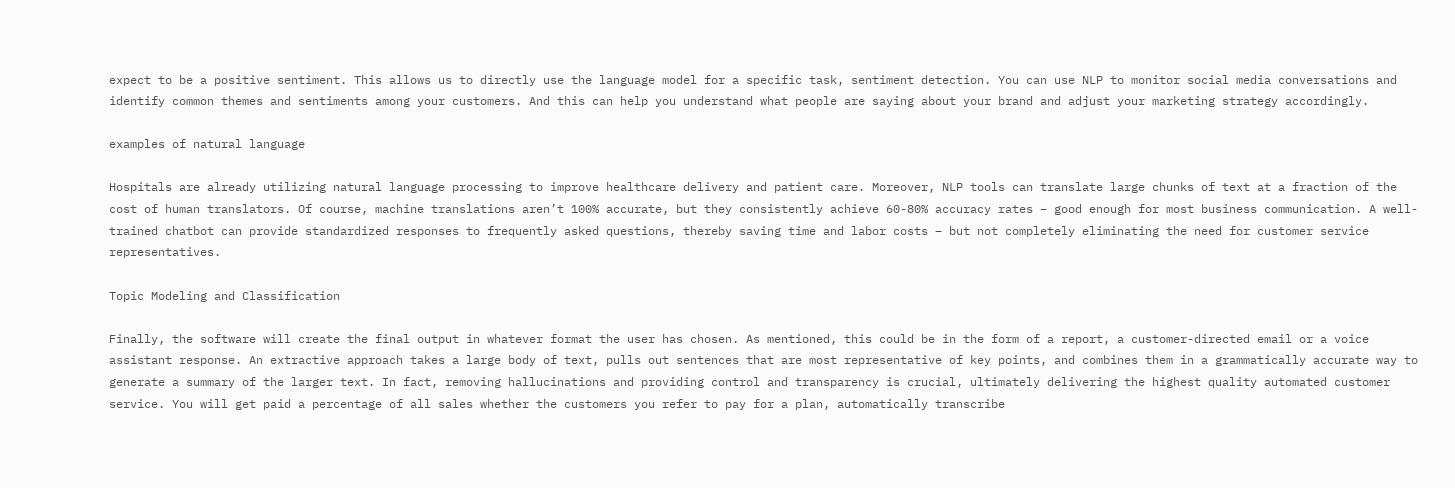expect to be a positive sentiment. This allows us to directly use the language model for a specific task, sentiment detection. You can use NLP to monitor social media conversations and identify common themes and sentiments among your customers. And this can help you understand what people are saying about your brand and adjust your marketing strategy accordingly.

examples of natural language

Hospitals are already utilizing natural language processing to improve healthcare delivery and patient care. Moreover, NLP tools can translate large chunks of text at a fraction of the cost of human translators. Of course, machine translations aren’t 100% accurate, but they consistently achieve 60-80% accuracy rates – good enough for most business communication. A well-trained chatbot can provide standardized responses to frequently asked questions, thereby saving time and labor costs – but not completely eliminating the need for customer service representatives.

Topic Modeling and Classification

Finally, the software will create the final output in whatever format the user has chosen. As mentioned, this could be in the form of a report, a customer-directed email or a voice assistant response. An extractive approach takes a large body of text, pulls out sentences that are most representative of key points, and combines them in a grammatically accurate way to generate a summary of the larger text. In fact, removing hallucinations and providing control and transparency is crucial, ultimately delivering the highest quality automated customer service. You will get paid a percentage of all sales whether the customers you refer to pay for a plan, automatically transcribe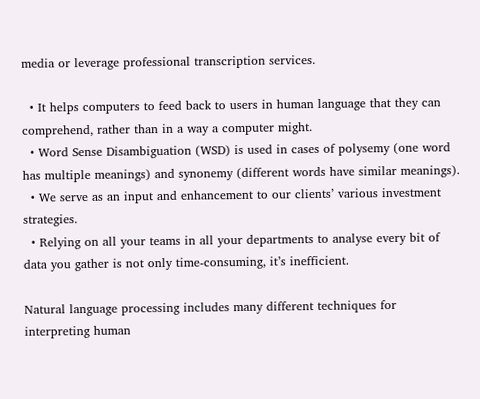media or leverage professional transcription services.

  • It helps computers to feed back to users in human language that they can comprehend, rather than in a way a computer might.
  • Word Sense Disambiguation (WSD) is used in cases of polysemy (one word has multiple meanings) and synonemy (different words have similar meanings).
  • We serve as an input and enhancement to our clients’ various investment strategies.
  • Relying on all your teams in all your departments to analyse every bit of data you gather is not only time-consuming, it’s inefficient.

Natural language processing includes many different techniques for interpreting human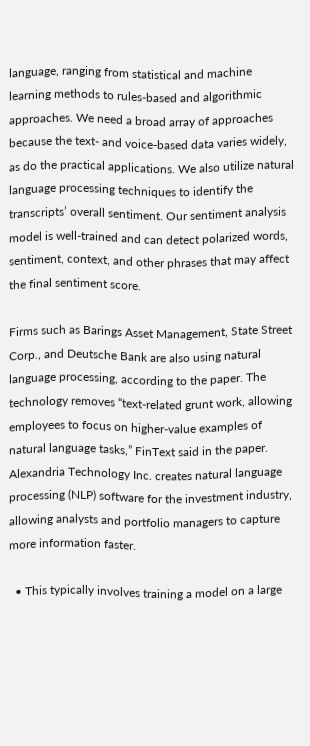language, ranging from statistical and machine learning methods to rules-based and algorithmic approaches. We need a broad array of approaches because the text- and voice-based data varies widely, as do the practical applications. We also utilize natural language processing techniques to identify the transcripts’ overall sentiment. Our sentiment analysis model is well-trained and can detect polarized words, sentiment, context, and other phrases that may affect the final sentiment score.

Firms such as Barings Asset Management, State Street Corp., and Deutsche Bank are also using natural language processing, according to the paper. The technology removes “text-related grunt work, allowing employees to focus on higher-value examples of natural language tasks,” FinText said in the paper. Alexandria Technology Inc. creates natural language processing (NLP) software for the investment industry, allowing analysts and portfolio managers to capture more information faster.

  • This typically involves training a model on a large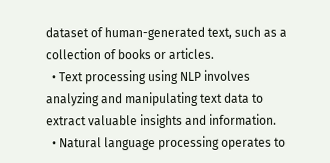dataset of human-generated text, such as a collection of books or articles.
  • Text processing using NLP involves analyzing and manipulating text data to extract valuable insights and information.
  • Natural language processing operates to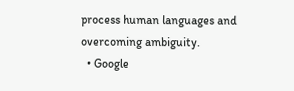process human languages and overcoming ambiguity.
  • Google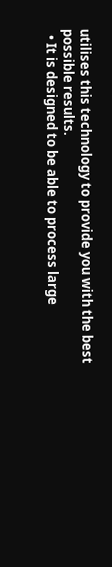utilises this technology to provide you with the best possible results.
  • It is designed to be able to process large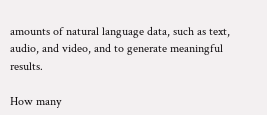amounts of natural language data, such as text, audio, and video, and to generate meaningful results.

How many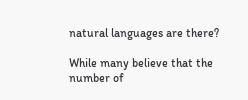natural languages are there?

While many believe that the number of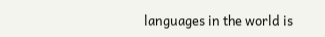languages in the world is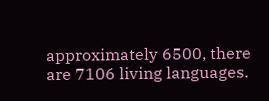approximately 6500, there are 7106 living languages.